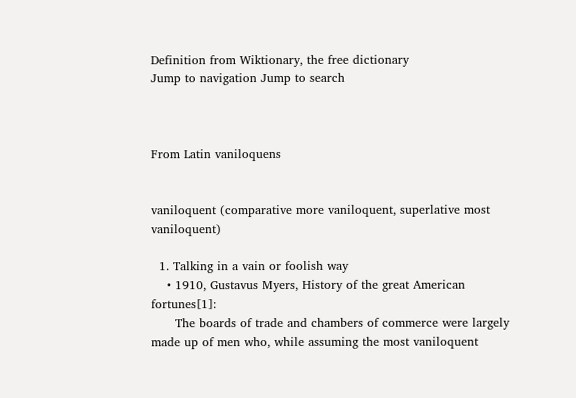Definition from Wiktionary, the free dictionary
Jump to navigation Jump to search



From Latin vaniloquens


vaniloquent (comparative more vaniloquent, superlative most vaniloquent)

  1. Talking in a vain or foolish way
    • 1910, Gustavus Myers, History of the great American fortunes[1]:
      The boards of trade and chambers of commerce were largely made up of men who, while assuming the most vaniloquent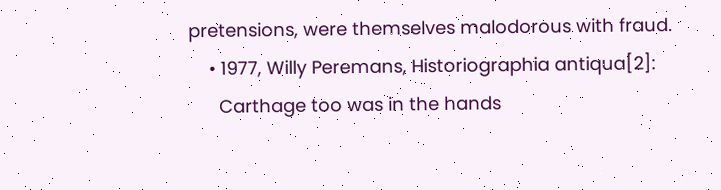pretensions, were themselves malodorous with fraud.
    • 1977, Willy Peremans, Historiographia antiqua[2]:
      Carthage too was in the hands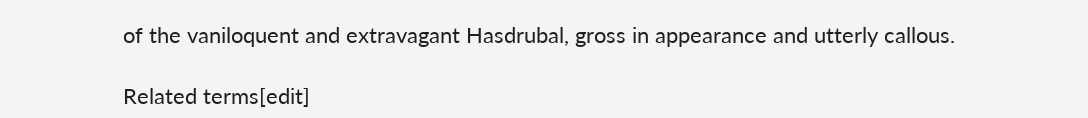of the vaniloquent and extravagant Hasdrubal, gross in appearance and utterly callous.

Related terms[edit]